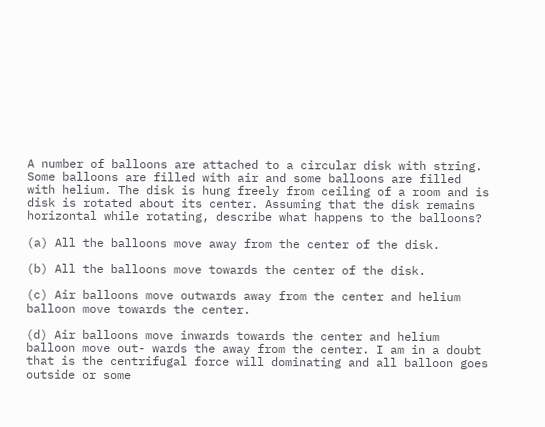A number of balloons are attached to a circular disk with string. Some balloons are filled with air and some balloons are filled with helium. The disk is hung freely from ceiling of a room and is disk is rotated about its center. Assuming that the disk remains horizontal while rotating, describe what happens to the balloons?

(a) All the balloons move away from the center of the disk.

(b) All the balloons move towards the center of the disk.

(c) Air balloons move outwards away from the center and helium balloon move towards the center.

(d) Air balloons move inwards towards the center and helium balloon move out- wards the away from the center. I am in a doubt that is the centrifugal force will dominating and all balloon goes outside or some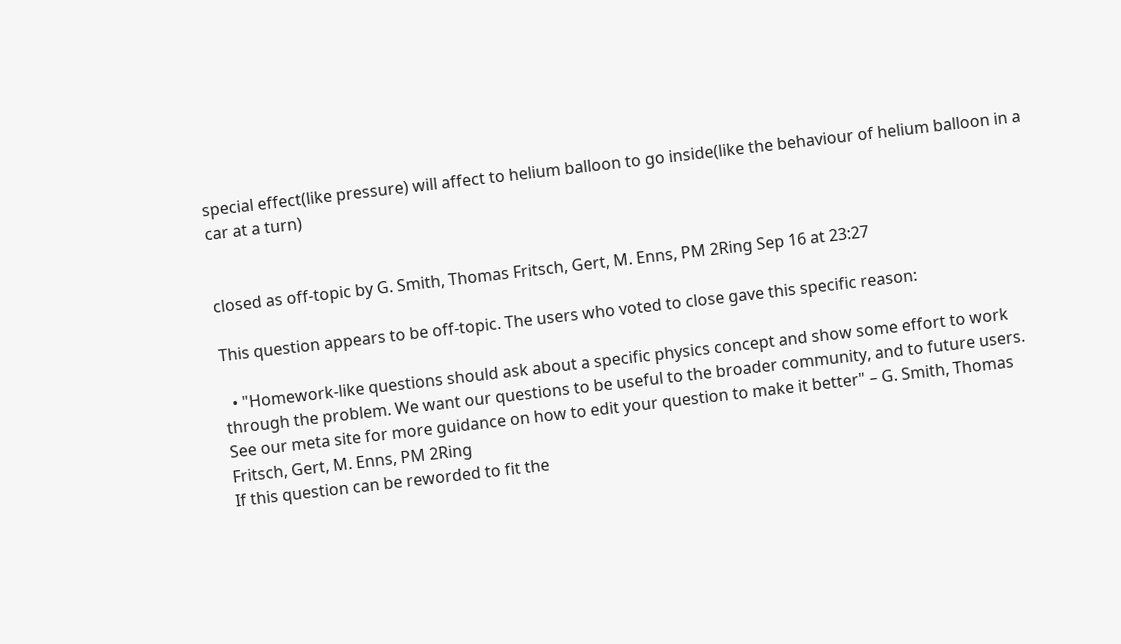special effect(like pressure) will affect to helium balloon to go inside(like the behaviour of helium balloon in a car at a turn)


closed as off-topic by G. Smith, Thomas Fritsch, Gert, M. Enns, PM 2Ring Sep 16 at 23:27

This question appears to be off-topic. The users who voted to close gave this specific reason:

  • "Homework-like questions should ask about a specific physics concept and show some effort to work through the problem. We want our questions to be useful to the broader community, and to future users. See our meta site for more guidance on how to edit your question to make it better" – G. Smith, Thomas Fritsch, Gert, M. Enns, PM 2Ring
If this question can be reworded to fit the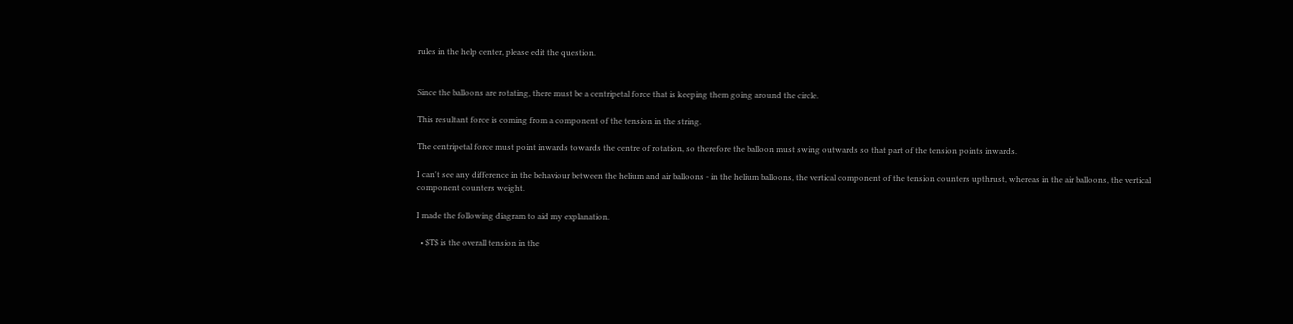rules in the help center, please edit the question.


Since the balloons are rotating, there must be a centripetal force that is keeping them going around the circle.

This resultant force is coming from a component of the tension in the string.

The centripetal force must point inwards towards the centre of rotation, so therefore the balloon must swing outwards so that part of the tension points inwards.

I can't see any difference in the behaviour between the helium and air balloons - in the helium balloons, the vertical component of the tension counters upthrust, whereas in the air balloons, the vertical component counters weight.

I made the following diagram to aid my explanation.

  • $T$ is the overall tension in the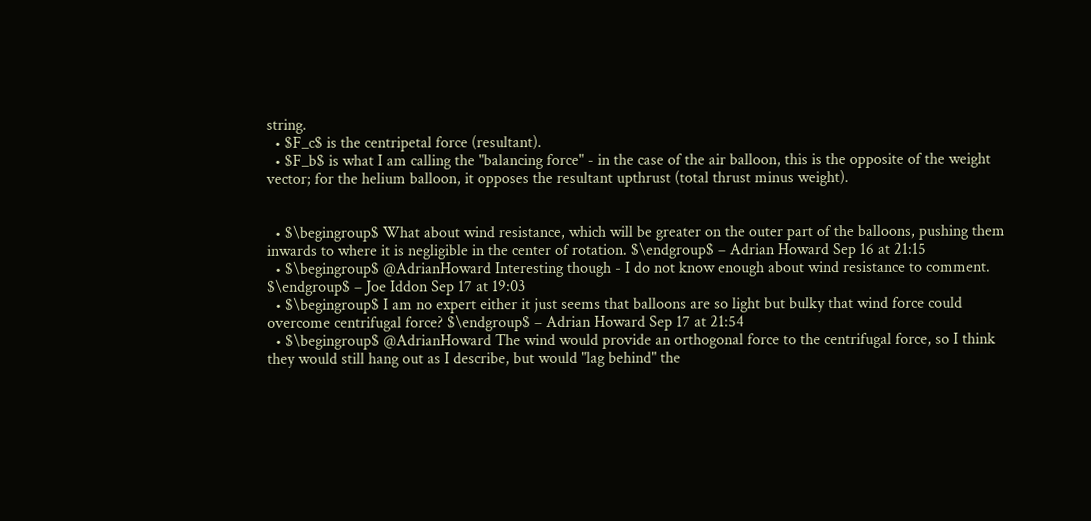string.
  • $F_c$ is the centripetal force (resultant).
  • $F_b$ is what I am calling the "balancing force" - in the case of the air balloon, this is the opposite of the weight vector; for the helium balloon, it opposes the resultant upthrust (total thrust minus weight).


  • $\begingroup$ What about wind resistance, which will be greater on the outer part of the balloons, pushing them inwards to where it is negligible in the center of rotation. $\endgroup$ – Adrian Howard Sep 16 at 21:15
  • $\begingroup$ @AdrianHoward Interesting though - I do not know enough about wind resistance to comment. $\endgroup$ – Joe Iddon Sep 17 at 19:03
  • $\begingroup$ I am no expert either it just seems that balloons are so light but bulky that wind force could overcome centrifugal force? $\endgroup$ – Adrian Howard Sep 17 at 21:54
  • $\begingroup$ @AdrianHoward The wind would provide an orthogonal force to the centrifugal force, so I think they would still hang out as I describe, but would "lag behind" the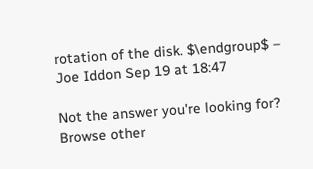rotation of the disk. $\endgroup$ – Joe Iddon Sep 19 at 18:47

Not the answer you're looking for? Browse other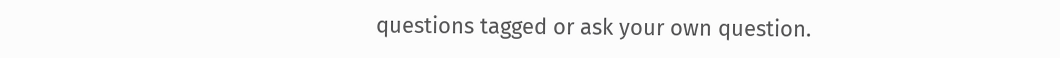questions tagged or ask your own question.